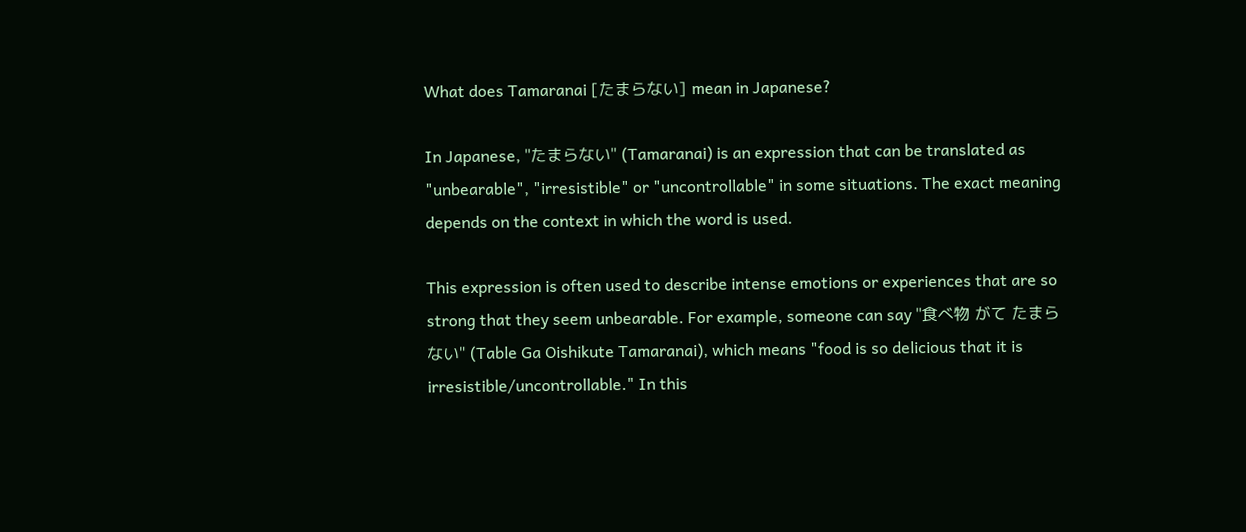What does Tamaranai [たまらない] mean in Japanese?

In Japanese, "たまらない" (Tamaranai) is an expression that can be translated as "unbearable", "irresistible" or "uncontrollable" in some situations. The exact meaning depends on the context in which the word is used.

This expression is often used to describe intense emotions or experiences that are so strong that they seem unbearable. For example, someone can say "食べ物 がて たまらない" (Table Ga Oishikute Tamaranai), which means "food is so delicious that it is irresistible/uncontrollable." In this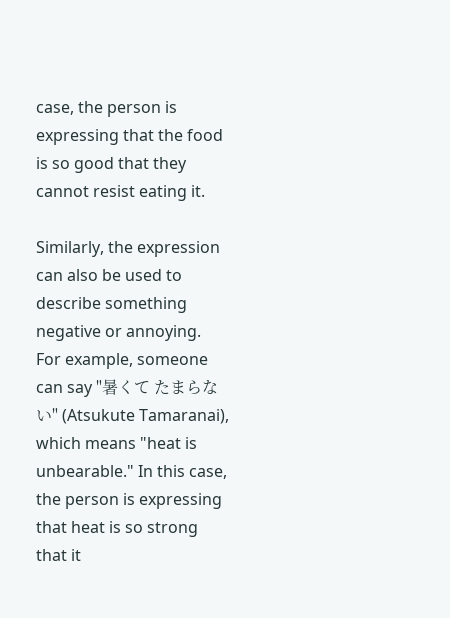case, the person is expressing that the food is so good that they cannot resist eating it.

Similarly, the expression can also be used to describe something negative or annoying. For example, someone can say "暑くて たまらない" (Atsukute Tamaranai), which means "heat is unbearable." In this case, the person is expressing that heat is so strong that it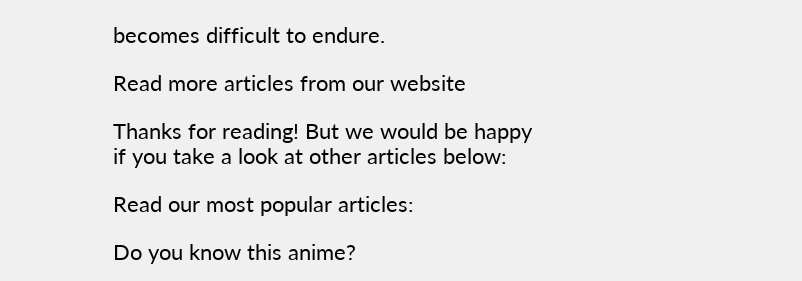becomes difficult to endure.

Read more articles from our website

Thanks for reading! But we would be happy if you take a look at other articles below:

Read our most popular articles:

Do you know this anime?